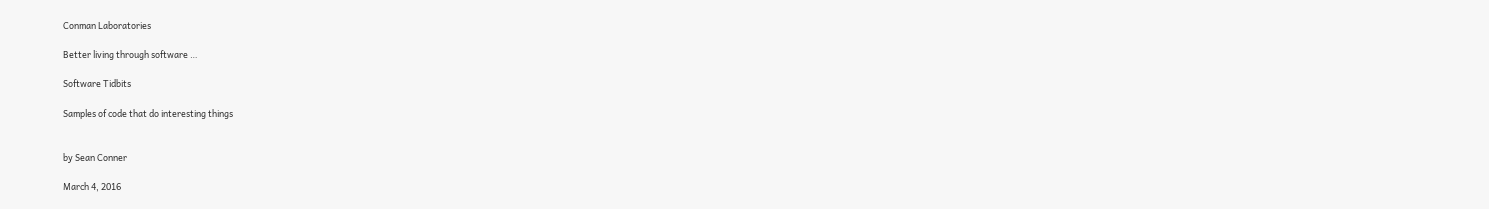Conman Laboratories

Better living through software …

Software Tidbits

Samples of code that do interesting things


by Sean Conner

March 4, 2016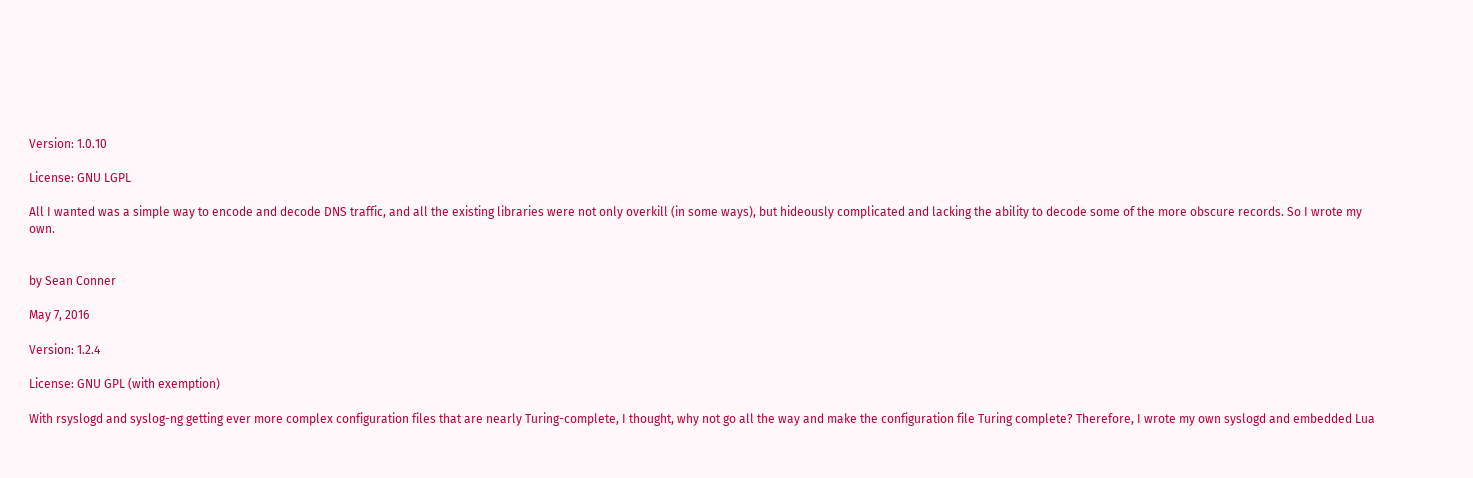Version: 1.0.10

License: GNU LGPL

All I wanted was a simple way to encode and decode DNS traffic, and all the existing libraries were not only overkill (in some ways), but hideously complicated and lacking the ability to decode some of the more obscure records. So I wrote my own.


by Sean Conner

May 7, 2016

Version: 1.2.4

License: GNU GPL (with exemption)

With rsyslogd and syslog-ng getting ever more complex configuration files that are nearly Turing-complete, I thought, why not go all the way and make the configuration file Turing complete? Therefore, I wrote my own syslogd and embedded Lua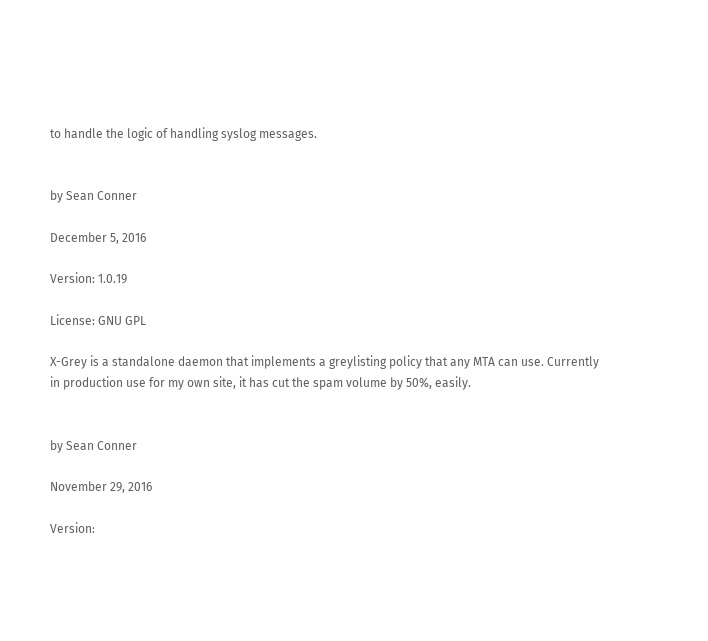to handle the logic of handling syslog messages.


by Sean Conner

December 5, 2016

Version: 1.0.19

License: GNU GPL

X-Grey is a standalone daemon that implements a greylisting policy that any MTA can use. Currently in production use for my own site, it has cut the spam volume by 50%, easily.


by Sean Conner

November 29, 2016

Version: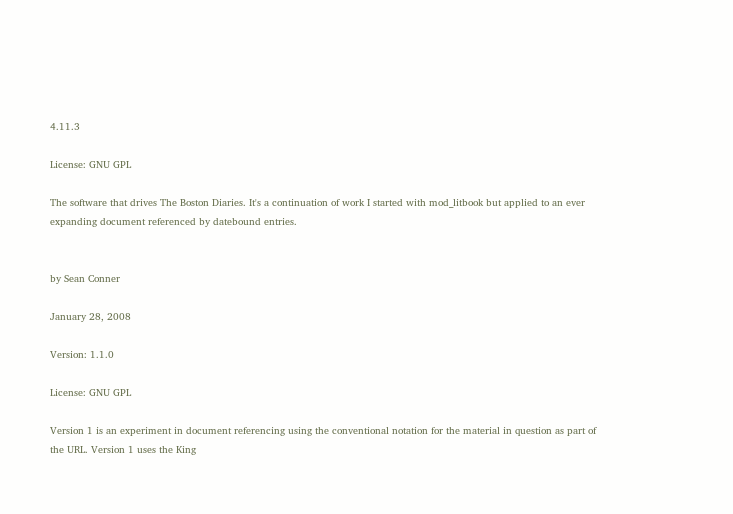4.11.3

License: GNU GPL

The software that drives The Boston Diaries. It's a continuation of work I started with mod_litbook but applied to an ever expanding document referenced by datebound entries.


by Sean Conner

January 28, 2008

Version: 1.1.0

License: GNU GPL

Version 1 is an experiment in document referencing using the conventional notation for the material in question as part of the URL. Version 1 uses the King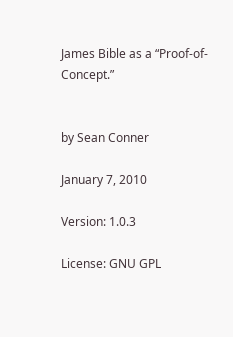James Bible as a “Proof-of-Concept.”


by Sean Conner

January 7, 2010

Version: 1.0.3

License: GNU GPL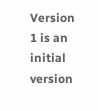Version 1 is an initial version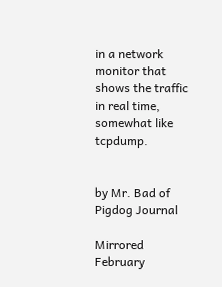in a network monitor that shows the traffic in real time, somewhat like tcpdump.


by Mr. Bad of Pigdog Journal

Mirrored February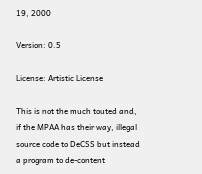19, 2000

Version: 0.5

License: Artistic License

This is not the much touted and, if the MPAA has their way, illegal source code to DeCSS but instead a program to de-content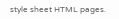style sheet HTML pages.